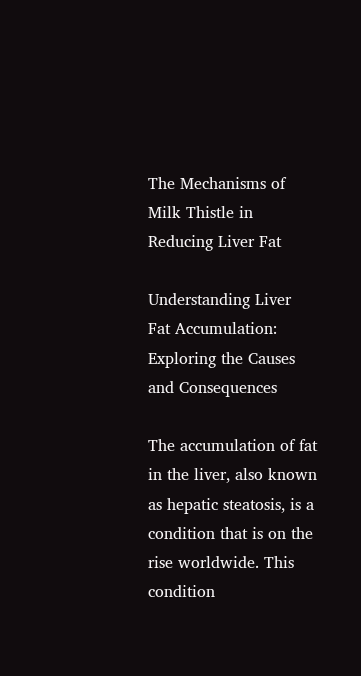The Mechanisms of Milk Thistle in Reducing Liver Fat

Understanding Liver Fat Accumulation: Exploring the Causes and Consequences

The accumulation of fat in the liver, also known as hepatic steatosis, is a condition that is on the rise worldwide. This condition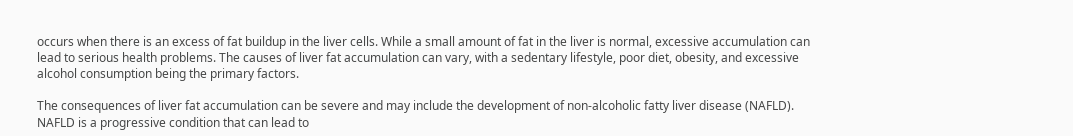occurs when there is an excess of fat buildup in the liver cells. While a small amount of fat in the liver is normal, excessive accumulation can lead to serious health problems. The causes of liver fat accumulation can vary, with a sedentary lifestyle, poor diet, obesity, and excessive alcohol consumption being the primary factors.

The consequences of liver fat accumulation can be severe and may include the development of non-alcoholic fatty liver disease (NAFLD). NAFLD is a progressive condition that can lead to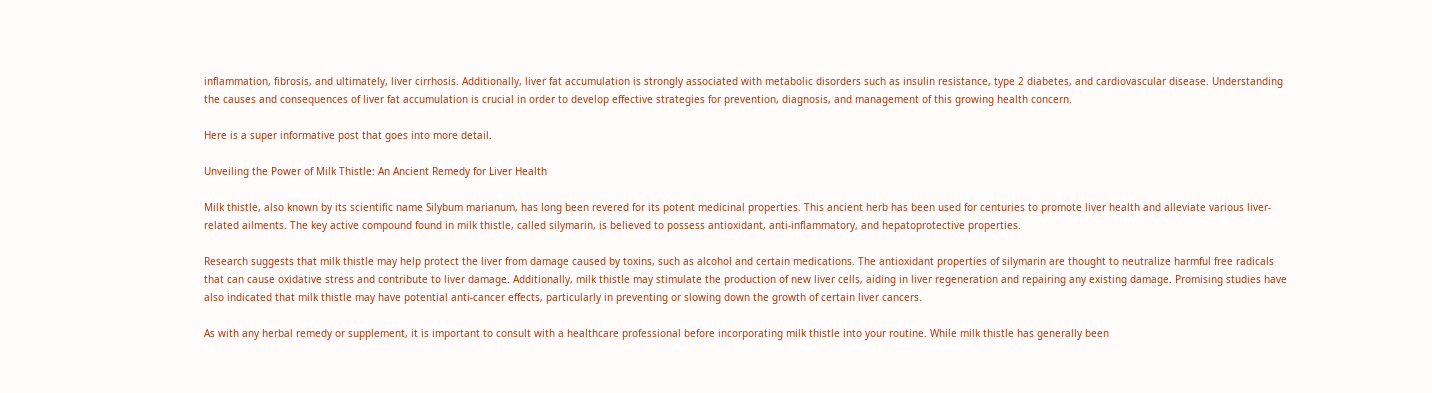inflammation, fibrosis, and ultimately, liver cirrhosis. Additionally, liver fat accumulation is strongly associated with metabolic disorders such as insulin resistance, type 2 diabetes, and cardiovascular disease. Understanding the causes and consequences of liver fat accumulation is crucial in order to develop effective strategies for prevention, diagnosis, and management of this growing health concern.

Here is a super informative post that goes into more detail.

Unveiling the Power of Milk Thistle: An Ancient Remedy for Liver Health

Milk thistle, also known by its scientific name Silybum marianum, has long been revered for its potent medicinal properties. This ancient herb has been used for centuries to promote liver health and alleviate various liver-related ailments. The key active compound found in milk thistle, called silymarin, is believed to possess antioxidant, anti-inflammatory, and hepatoprotective properties.

Research suggests that milk thistle may help protect the liver from damage caused by toxins, such as alcohol and certain medications. The antioxidant properties of silymarin are thought to neutralize harmful free radicals that can cause oxidative stress and contribute to liver damage. Additionally, milk thistle may stimulate the production of new liver cells, aiding in liver regeneration and repairing any existing damage. Promising studies have also indicated that milk thistle may have potential anti-cancer effects, particularly in preventing or slowing down the growth of certain liver cancers.

As with any herbal remedy or supplement, it is important to consult with a healthcare professional before incorporating milk thistle into your routine. While milk thistle has generally been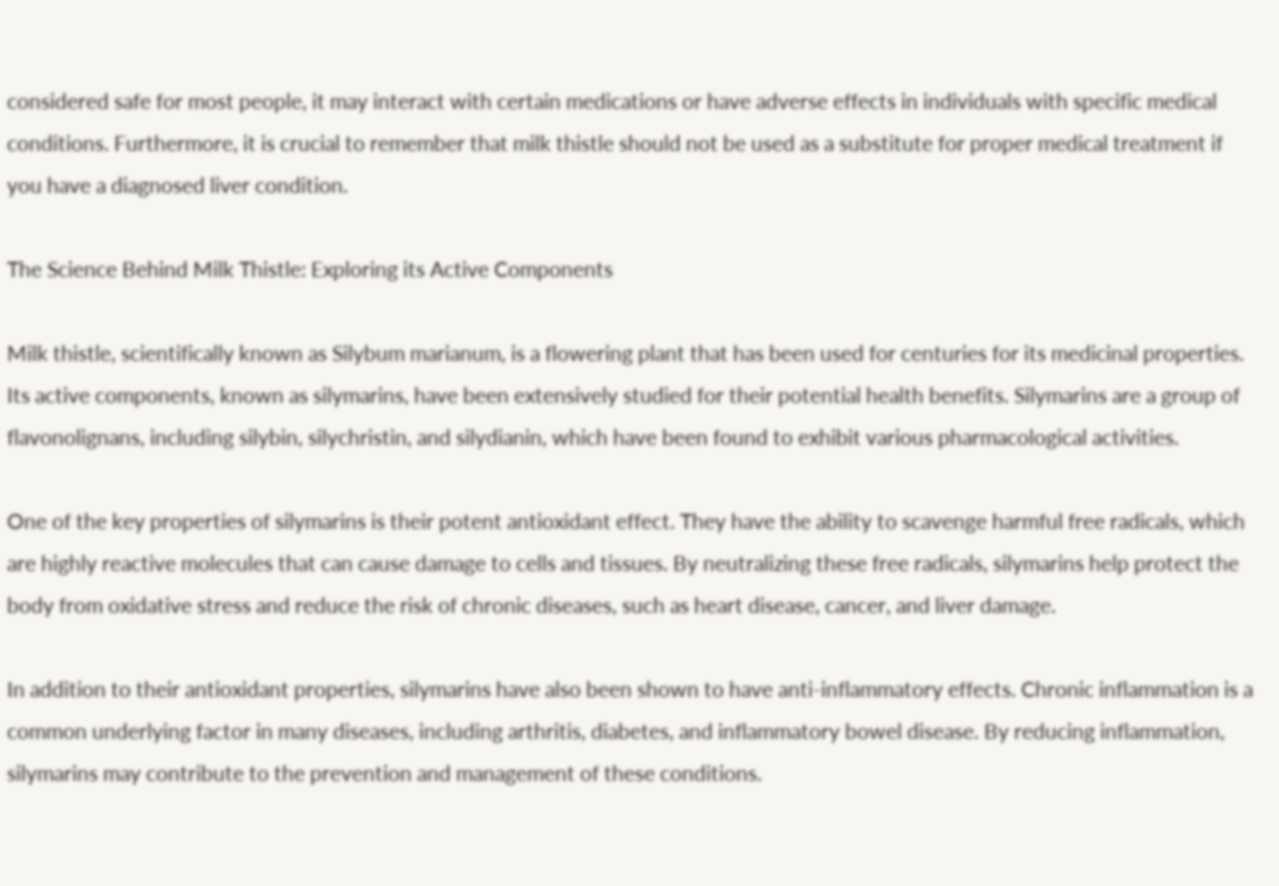considered safe for most people, it may interact with certain medications or have adverse effects in individuals with specific medical conditions. Furthermore, it is crucial to remember that milk thistle should not be used as a substitute for proper medical treatment if you have a diagnosed liver condition.

The Science Behind Milk Thistle: Exploring its Active Components

Milk thistle, scientifically known as Silybum marianum, is a flowering plant that has been used for centuries for its medicinal properties. Its active components, known as silymarins, have been extensively studied for their potential health benefits. Silymarins are a group of flavonolignans, including silybin, silychristin, and silydianin, which have been found to exhibit various pharmacological activities.

One of the key properties of silymarins is their potent antioxidant effect. They have the ability to scavenge harmful free radicals, which are highly reactive molecules that can cause damage to cells and tissues. By neutralizing these free radicals, silymarins help protect the body from oxidative stress and reduce the risk of chronic diseases, such as heart disease, cancer, and liver damage.

In addition to their antioxidant properties, silymarins have also been shown to have anti-inflammatory effects. Chronic inflammation is a common underlying factor in many diseases, including arthritis, diabetes, and inflammatory bowel disease. By reducing inflammation, silymarins may contribute to the prevention and management of these conditions.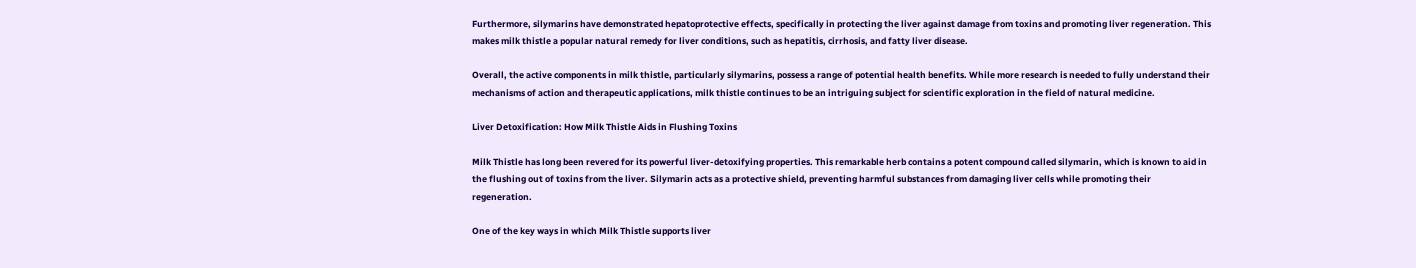Furthermore, silymarins have demonstrated hepatoprotective effects, specifically in protecting the liver against damage from toxins and promoting liver regeneration. This makes milk thistle a popular natural remedy for liver conditions, such as hepatitis, cirrhosis, and fatty liver disease.

Overall, the active components in milk thistle, particularly silymarins, possess a range of potential health benefits. While more research is needed to fully understand their mechanisms of action and therapeutic applications, milk thistle continues to be an intriguing subject for scientific exploration in the field of natural medicine.

Liver Detoxification: How Milk Thistle Aids in Flushing Toxins

Milk Thistle has long been revered for its powerful liver-detoxifying properties. This remarkable herb contains a potent compound called silymarin, which is known to aid in the flushing out of toxins from the liver. Silymarin acts as a protective shield, preventing harmful substances from damaging liver cells while promoting their regeneration.

One of the key ways in which Milk Thistle supports liver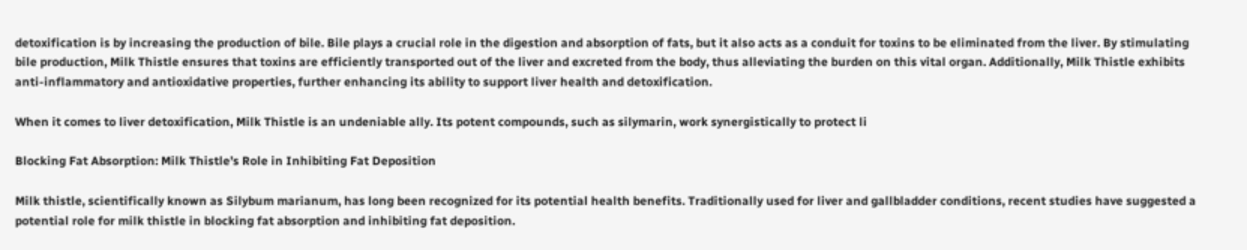detoxification is by increasing the production of bile. Bile plays a crucial role in the digestion and absorption of fats, but it also acts as a conduit for toxins to be eliminated from the liver. By stimulating bile production, Milk Thistle ensures that toxins are efficiently transported out of the liver and excreted from the body, thus alleviating the burden on this vital organ. Additionally, Milk Thistle exhibits anti-inflammatory and antioxidative properties, further enhancing its ability to support liver health and detoxification.

When it comes to liver detoxification, Milk Thistle is an undeniable ally. Its potent compounds, such as silymarin, work synergistically to protect li

Blocking Fat Absorption: Milk Thistle’s Role in Inhibiting Fat Deposition

Milk thistle, scientifically known as Silybum marianum, has long been recognized for its potential health benefits. Traditionally used for liver and gallbladder conditions, recent studies have suggested a potential role for milk thistle in blocking fat absorption and inhibiting fat deposition.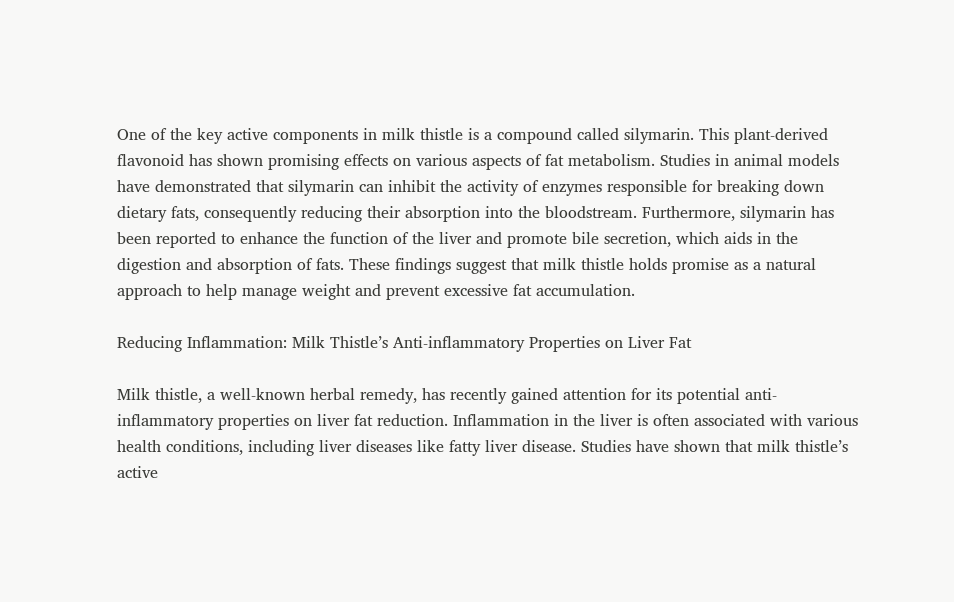One of the key active components in milk thistle is a compound called silymarin. This plant-derived flavonoid has shown promising effects on various aspects of fat metabolism. Studies in animal models have demonstrated that silymarin can inhibit the activity of enzymes responsible for breaking down dietary fats, consequently reducing their absorption into the bloodstream. Furthermore, silymarin has been reported to enhance the function of the liver and promote bile secretion, which aids in the digestion and absorption of fats. These findings suggest that milk thistle holds promise as a natural approach to help manage weight and prevent excessive fat accumulation.

Reducing Inflammation: Milk Thistle’s Anti-inflammatory Properties on Liver Fat

Milk thistle, a well-known herbal remedy, has recently gained attention for its potential anti-inflammatory properties on liver fat reduction. Inflammation in the liver is often associated with various health conditions, including liver diseases like fatty liver disease. Studies have shown that milk thistle’s active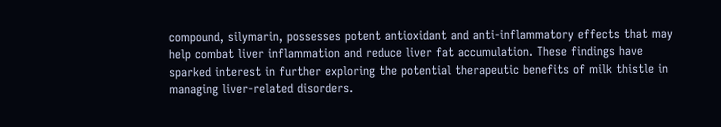compound, silymarin, possesses potent antioxidant and anti-inflammatory effects that may help combat liver inflammation and reduce liver fat accumulation. These findings have sparked interest in further exploring the potential therapeutic benefits of milk thistle in managing liver-related disorders.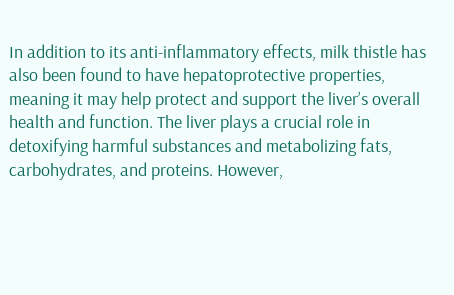In addition to its anti-inflammatory effects, milk thistle has also been found to have hepatoprotective properties, meaning it may help protect and support the liver’s overall health and function. The liver plays a crucial role in detoxifying harmful substances and metabolizing fats, carbohydrates, and proteins. However,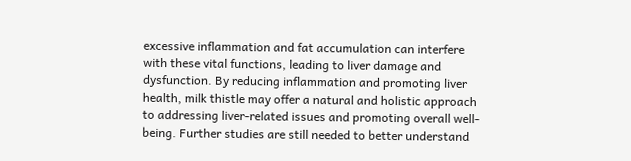excessive inflammation and fat accumulation can interfere with these vital functions, leading to liver damage and dysfunction. By reducing inflammation and promoting liver health, milk thistle may offer a natural and holistic approach to addressing liver-related issues and promoting overall well-being. Further studies are still needed to better understand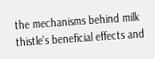the mechanisms behind milk thistle’s beneficial effects and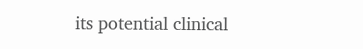its potential clinical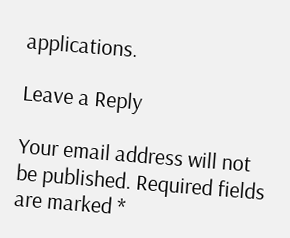applications.

Leave a Reply

Your email address will not be published. Required fields are marked *